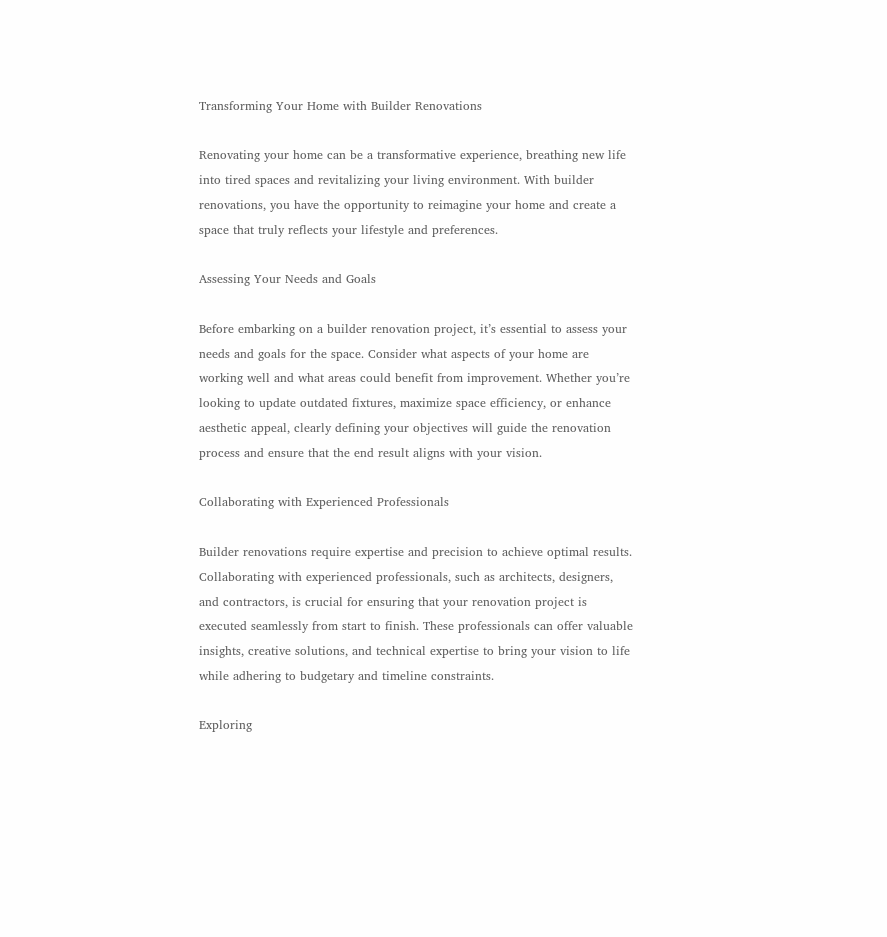Transforming Your Home with Builder Renovations

Renovating your home can be a transformative experience, breathing new life into tired spaces and revitalizing your living environment. With builder renovations, you have the opportunity to reimagine your home and create a space that truly reflects your lifestyle and preferences.

Assessing Your Needs and Goals

Before embarking on a builder renovation project, it’s essential to assess your needs and goals for the space. Consider what aspects of your home are working well and what areas could benefit from improvement. Whether you’re looking to update outdated fixtures, maximize space efficiency, or enhance aesthetic appeal, clearly defining your objectives will guide the renovation process and ensure that the end result aligns with your vision.

Collaborating with Experienced Professionals

Builder renovations require expertise and precision to achieve optimal results. Collaborating with experienced professionals, such as architects, designers, and contractors, is crucial for ensuring that your renovation project is executed seamlessly from start to finish. These professionals can offer valuable insights, creative solutions, and technical expertise to bring your vision to life while adhering to budgetary and timeline constraints.

Exploring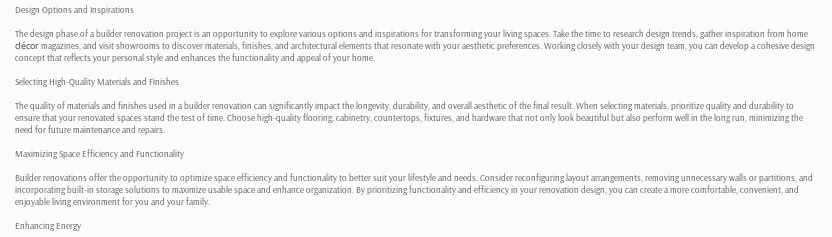Design Options and Inspirations

The design phase of a builder renovation project is an opportunity to explore various options and inspirations for transforming your living spaces. Take the time to research design trends, gather inspiration from home décor magazines, and visit showrooms to discover materials, finishes, and architectural elements that resonate with your aesthetic preferences. Working closely with your design team, you can develop a cohesive design concept that reflects your personal style and enhances the functionality and appeal of your home.

Selecting High-Quality Materials and Finishes

The quality of materials and finishes used in a builder renovation can significantly impact the longevity, durability, and overall aesthetic of the final result. When selecting materials, prioritize quality and durability to ensure that your renovated spaces stand the test of time. Choose high-quality flooring, cabinetry, countertops, fixtures, and hardware that not only look beautiful but also perform well in the long run, minimizing the need for future maintenance and repairs.

Maximizing Space Efficiency and Functionality

Builder renovations offer the opportunity to optimize space efficiency and functionality to better suit your lifestyle and needs. Consider reconfiguring layout arrangements, removing unnecessary walls or partitions, and incorporating built-in storage solutions to maximize usable space and enhance organization. By prioritizing functionality and efficiency in your renovation design, you can create a more comfortable, convenient, and enjoyable living environment for you and your family.

Enhancing Energy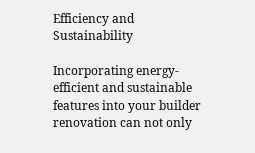Efficiency and Sustainability

Incorporating energy-efficient and sustainable features into your builder renovation can not only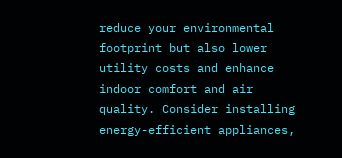reduce your environmental footprint but also lower utility costs and enhance indoor comfort and air quality. Consider installing energy-efficient appliances,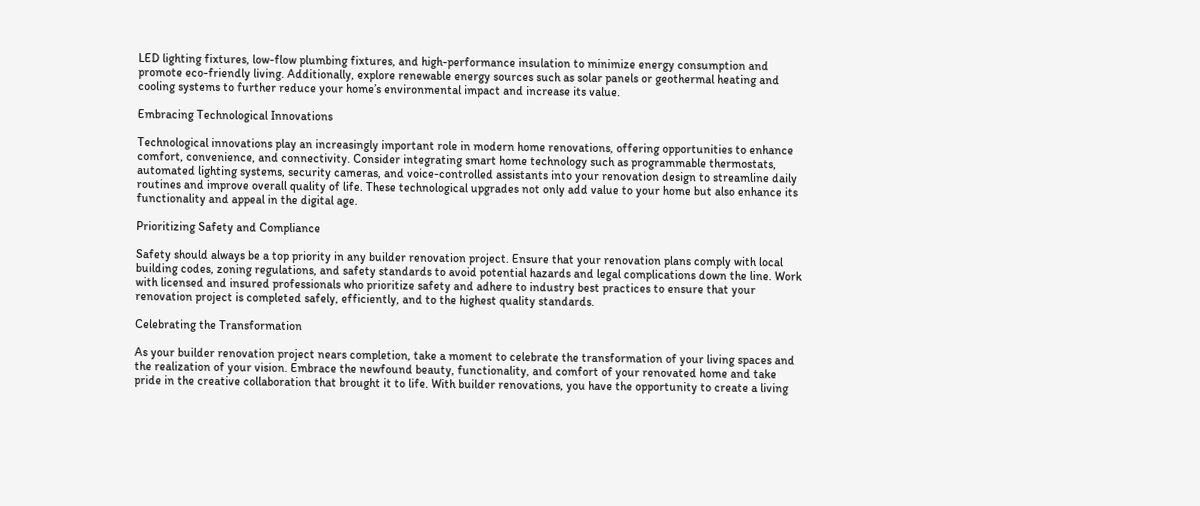LED lighting fixtures, low-flow plumbing fixtures, and high-performance insulation to minimize energy consumption and promote eco-friendly living. Additionally, explore renewable energy sources such as solar panels or geothermal heating and cooling systems to further reduce your home’s environmental impact and increase its value.

Embracing Technological Innovations

Technological innovations play an increasingly important role in modern home renovations, offering opportunities to enhance comfort, convenience, and connectivity. Consider integrating smart home technology such as programmable thermostats, automated lighting systems, security cameras, and voice-controlled assistants into your renovation design to streamline daily routines and improve overall quality of life. These technological upgrades not only add value to your home but also enhance its functionality and appeal in the digital age.

Prioritizing Safety and Compliance

Safety should always be a top priority in any builder renovation project. Ensure that your renovation plans comply with local building codes, zoning regulations, and safety standards to avoid potential hazards and legal complications down the line. Work with licensed and insured professionals who prioritize safety and adhere to industry best practices to ensure that your renovation project is completed safely, efficiently, and to the highest quality standards.

Celebrating the Transformation

As your builder renovation project nears completion, take a moment to celebrate the transformation of your living spaces and the realization of your vision. Embrace the newfound beauty, functionality, and comfort of your renovated home and take pride in the creative collaboration that brought it to life. With builder renovations, you have the opportunity to create a living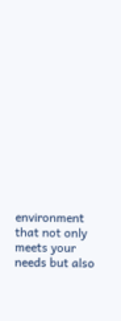environment that not only meets your needs but also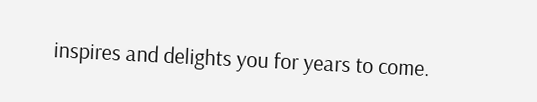inspires and delights you for years to come.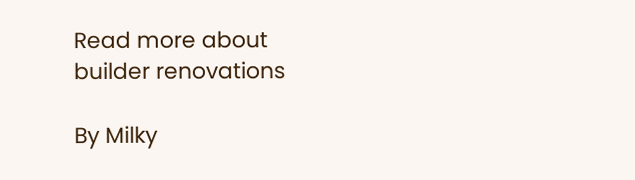Read more about builder renovations

By Milky